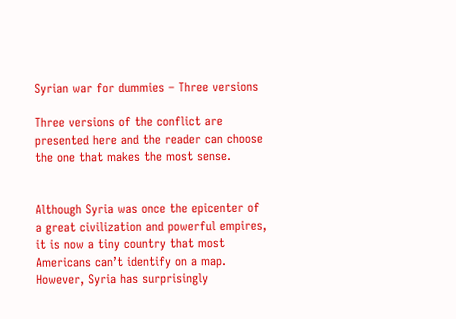Syrian war for dummies – Three versions

Three versions of the conflict are presented here and the reader can choose the one that makes the most sense.


Although Syria was once the epicenter of a great civilization and powerful empires, it is now a tiny country that most Americans can’t identify on a map. However, Syria has surprisingly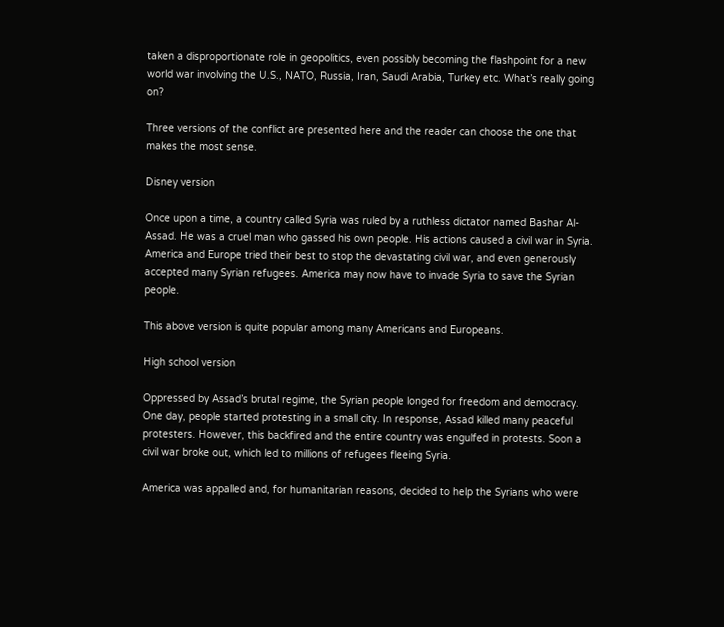taken a disproportionate role in geopolitics, even possibly becoming the flashpoint for a new world war involving the U.S., NATO, Russia, Iran, Saudi Arabia, Turkey etc. What’s really going on?

Three versions of the conflict are presented here and the reader can choose the one that makes the most sense.

Disney version

Once upon a time, a country called Syria was ruled by a ruthless dictator named Bashar Al-Assad. He was a cruel man who gassed his own people. His actions caused a civil war in Syria. America and Europe tried their best to stop the devastating civil war, and even generously accepted many Syrian refugees. America may now have to invade Syria to save the Syrian people.

This above version is quite popular among many Americans and Europeans.

High school version

Oppressed by Assad’s brutal regime, the Syrian people longed for freedom and democracy. One day, people started protesting in a small city. In response, Assad killed many peaceful protesters. However, this backfired and the entire country was engulfed in protests. Soon a civil war broke out, which led to millions of refugees fleeing Syria.

America was appalled and, for humanitarian reasons, decided to help the Syrians who were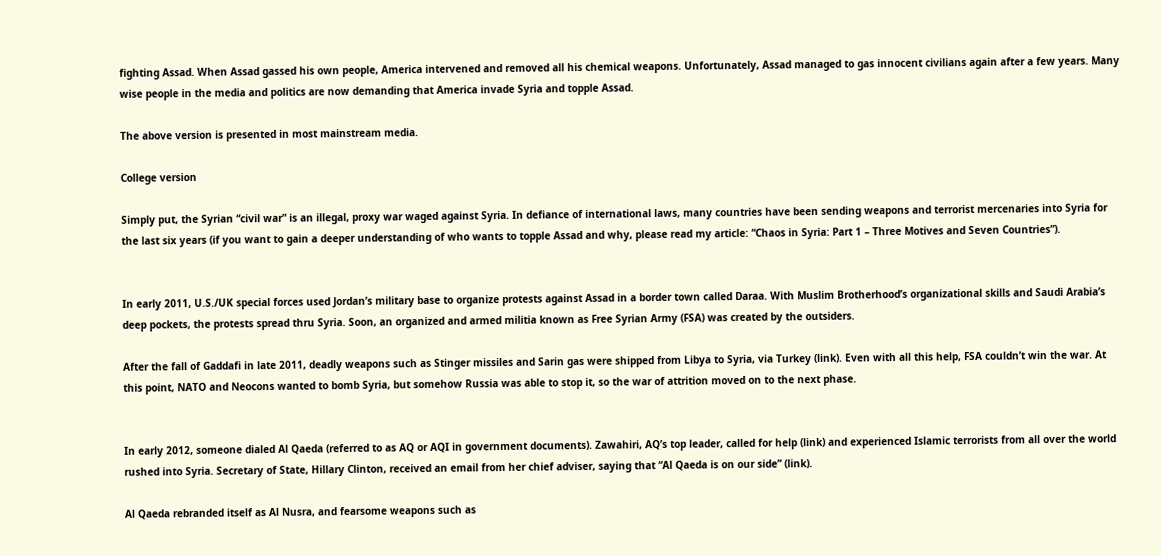fighting Assad. When Assad gassed his own people, America intervened and removed all his chemical weapons. Unfortunately, Assad managed to gas innocent civilians again after a few years. Many wise people in the media and politics are now demanding that America invade Syria and topple Assad.

The above version is presented in most mainstream media.

College version

Simply put, the Syrian “civil war” is an illegal, proxy war waged against Syria. In defiance of international laws, many countries have been sending weapons and terrorist mercenaries into Syria for the last six years (if you want to gain a deeper understanding of who wants to topple Assad and why, please read my article: “Chaos in Syria: Part 1 – Three Motives and Seven Countries”).


In early 2011, U.S./UK special forces used Jordan’s military base to organize protests against Assad in a border town called Daraa. With Muslim Brotherhood’s organizational skills and Saudi Arabia’s deep pockets, the protests spread thru Syria. Soon, an organized and armed militia known as Free Syrian Army (FSA) was created by the outsiders.

After the fall of Gaddafi in late 2011, deadly weapons such as Stinger missiles and Sarin gas were shipped from Libya to Syria, via Turkey (link). Even with all this help, FSA couldn’t win the war. At this point, NATO and Neocons wanted to bomb Syria, but somehow Russia was able to stop it, so the war of attrition moved on to the next phase.


In early 2012, someone dialed Al Qaeda (referred to as AQ or AQI in government documents). Zawahiri, AQ’s top leader, called for help (link) and experienced Islamic terrorists from all over the world rushed into Syria. Secretary of State, Hillary Clinton, received an email from her chief adviser, saying that “Al Qaeda is on our side” (link).

Al Qaeda rebranded itself as Al Nusra, and fearsome weapons such as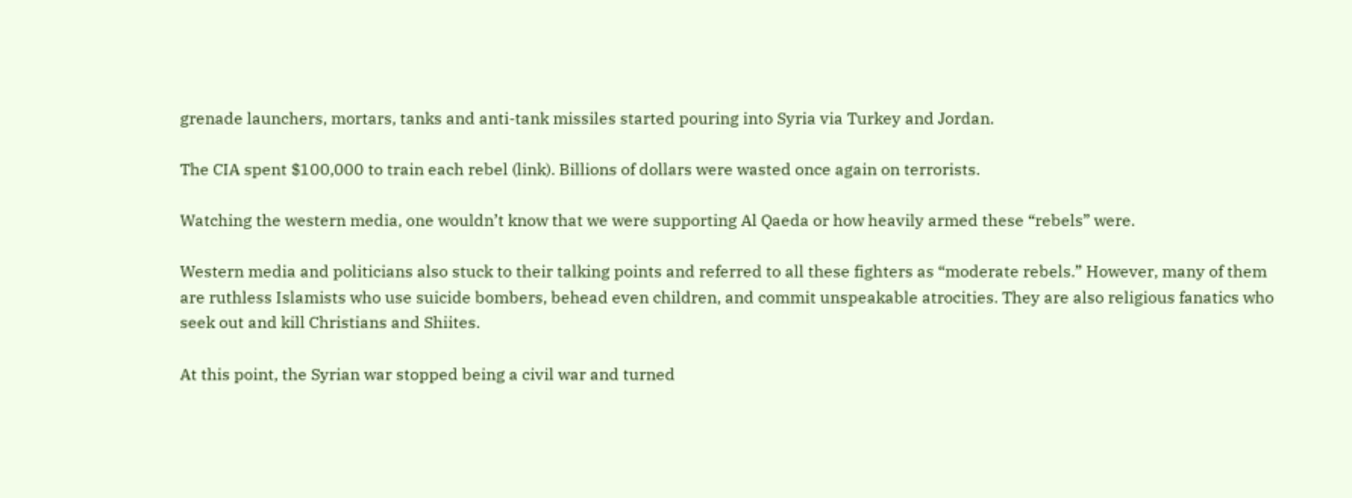grenade launchers, mortars, tanks and anti-tank missiles started pouring into Syria via Turkey and Jordan.

The CIA spent $100,000 to train each rebel (link). Billions of dollars were wasted once again on terrorists.

Watching the western media, one wouldn’t know that we were supporting Al Qaeda or how heavily armed these “rebels” were.

Western media and politicians also stuck to their talking points and referred to all these fighters as “moderate rebels.” However, many of them are ruthless Islamists who use suicide bombers, behead even children, and commit unspeakable atrocities. They are also religious fanatics who seek out and kill Christians and Shiites.

At this point, the Syrian war stopped being a civil war and turned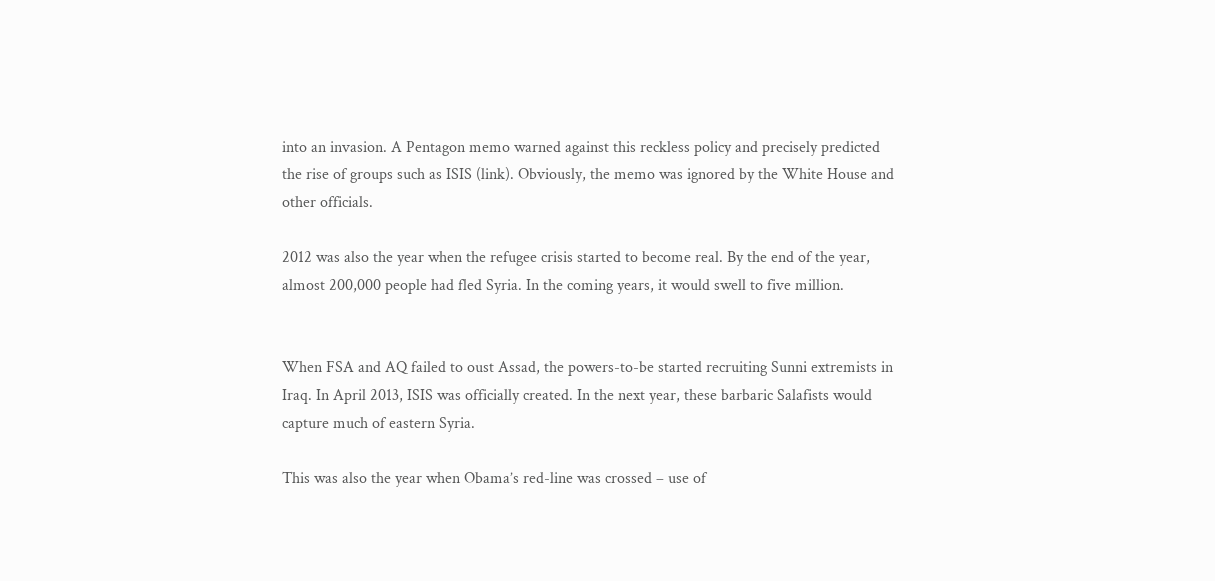into an invasion. A Pentagon memo warned against this reckless policy and precisely predicted the rise of groups such as ISIS (link). Obviously, the memo was ignored by the White House and other officials.

2012 was also the year when the refugee crisis started to become real. By the end of the year, almost 200,000 people had fled Syria. In the coming years, it would swell to five million.


When FSA and AQ failed to oust Assad, the powers-to-be started recruiting Sunni extremists in Iraq. In April 2013, ISIS was officially created. In the next year, these barbaric Salafists would capture much of eastern Syria.

This was also the year when Obama’s red-line was crossed – use of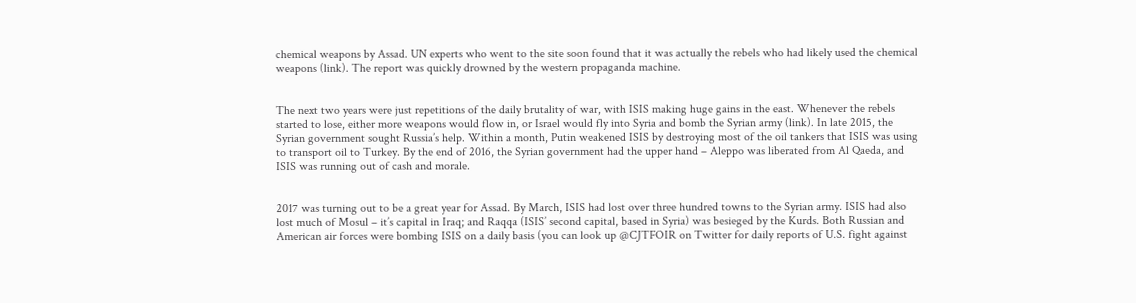chemical weapons by Assad. UN experts who went to the site soon found that it was actually the rebels who had likely used the chemical weapons (link). The report was quickly drowned by the western propaganda machine.


The next two years were just repetitions of the daily brutality of war, with ISIS making huge gains in the east. Whenever the rebels started to lose, either more weapons would flow in, or Israel would fly into Syria and bomb the Syrian army (link). In late 2015, the Syrian government sought Russia’s help. Within a month, Putin weakened ISIS by destroying most of the oil tankers that ISIS was using to transport oil to Turkey. By the end of 2016, the Syrian government had the upper hand – Aleppo was liberated from Al Qaeda, and ISIS was running out of cash and morale.


2017 was turning out to be a great year for Assad. By March, ISIS had lost over three hundred towns to the Syrian army. ISIS had also lost much of Mosul – it’s capital in Iraq; and Raqqa (ISIS’ second capital, based in Syria) was besieged by the Kurds. Both Russian and American air forces were bombing ISIS on a daily basis (you can look up @CJTFOIR on Twitter for daily reports of U.S. fight against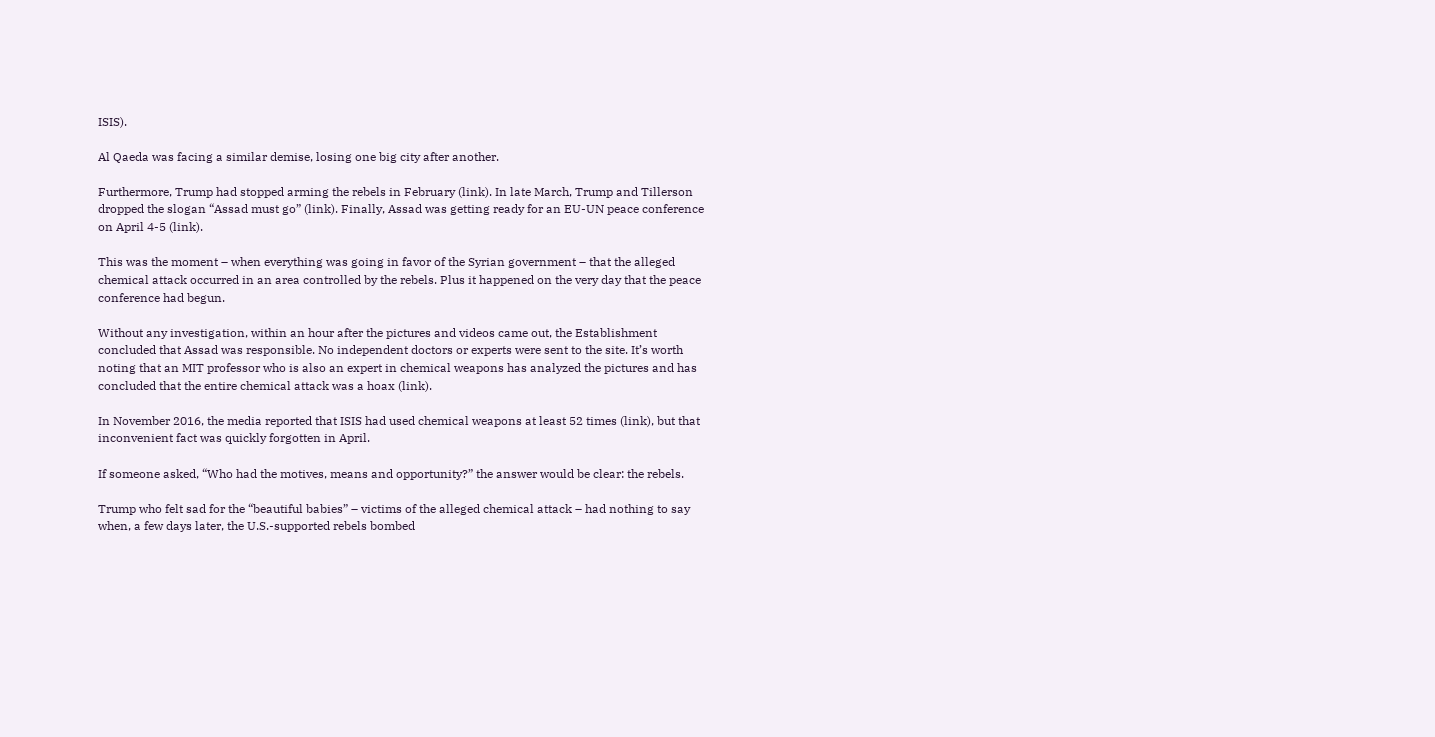ISIS).

Al Qaeda was facing a similar demise, losing one big city after another.

Furthermore, Trump had stopped arming the rebels in February (link). In late March, Trump and Tillerson dropped the slogan “Assad must go” (link). Finally, Assad was getting ready for an EU-UN peace conference on April 4-5 (link).

This was the moment – when everything was going in favor of the Syrian government – that the alleged chemical attack occurred in an area controlled by the rebels. Plus it happened on the very day that the peace conference had begun.

Without any investigation, within an hour after the pictures and videos came out, the Establishment concluded that Assad was responsible. No independent doctors or experts were sent to the site. It’s worth noting that an MIT professor who is also an expert in chemical weapons has analyzed the pictures and has concluded that the entire chemical attack was a hoax (link).

In November 2016, the media reported that ISIS had used chemical weapons at least 52 times (link), but that inconvenient fact was quickly forgotten in April.

If someone asked, “Who had the motives, means and opportunity?” the answer would be clear: the rebels.

Trump who felt sad for the “beautiful babies” – victims of the alleged chemical attack – had nothing to say when, a few days later, the U.S.-supported rebels bombed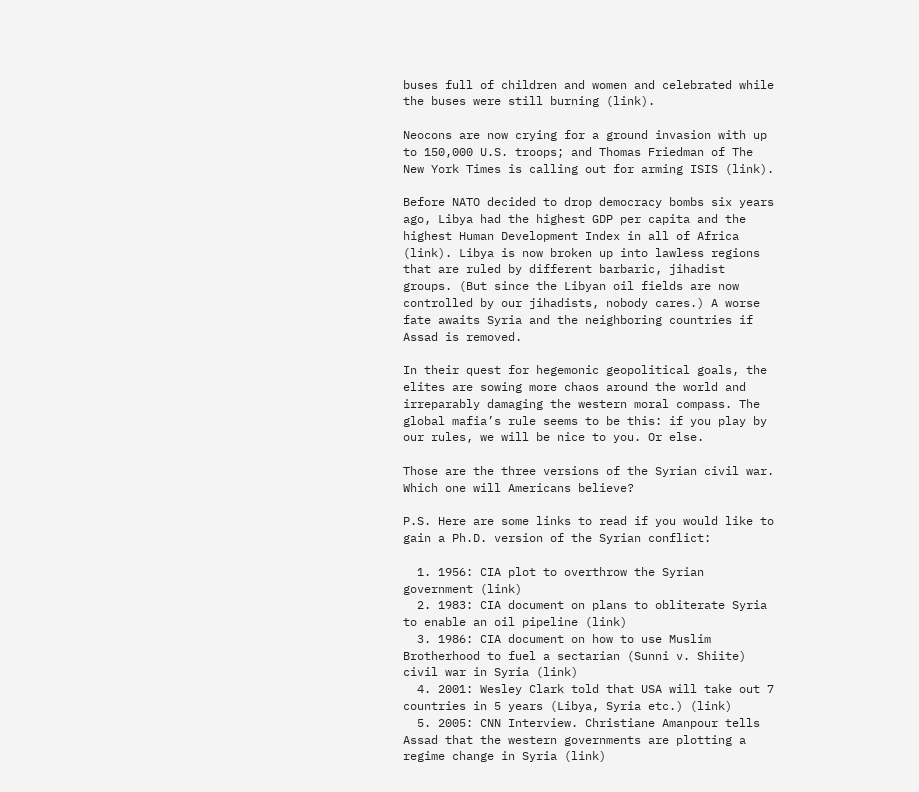buses full of children and women and celebrated while the buses were still burning (link).

Neocons are now crying for a ground invasion with up to 150,000 U.S. troops; and Thomas Friedman of The New York Times is calling out for arming ISIS (link).

Before NATO decided to drop democracy bombs six years ago, Libya had the highest GDP per capita and the highest Human Development Index in all of Africa (link). Libya is now broken up into lawless regions that are ruled by different barbaric, jihadist groups. (But since the Libyan oil fields are now controlled by our jihadists, nobody cares.) A worse fate awaits Syria and the neighboring countries if Assad is removed.

In their quest for hegemonic geopolitical goals, the elites are sowing more chaos around the world and irreparably damaging the western moral compass. The global mafia’s rule seems to be this: if you play by our rules, we will be nice to you. Or else.

Those are the three versions of the Syrian civil war. Which one will Americans believe?

P.S. Here are some links to read if you would like to gain a Ph.D. version of the Syrian conflict:

  1. 1956: CIA plot to overthrow the Syrian government (link)
  2. 1983: CIA document on plans to obliterate Syria to enable an oil pipeline (link)
  3. 1986: CIA document on how to use Muslim Brotherhood to fuel a sectarian (Sunni v. Shiite) civil war in Syria (link)
  4. 2001: Wesley Clark told that USA will take out 7 countries in 5 years (Libya, Syria etc.) (link)
  5. 2005: CNN Interview. Christiane Amanpour tells Assad that the western governments are plotting a regime change in Syria (link)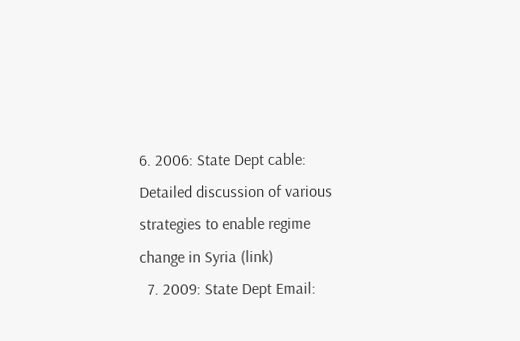6. 2006: State Dept cable: Detailed discussion of various strategies to enable regime change in Syria (link)
  7. 2009: State Dept Email: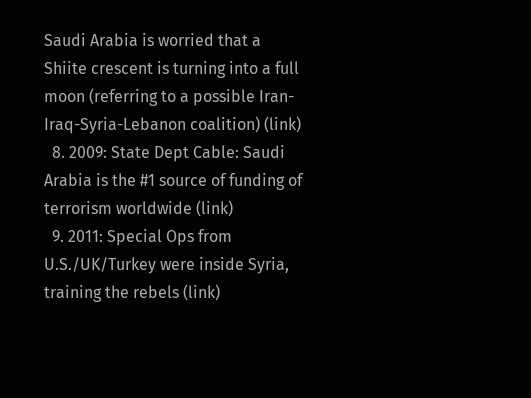Saudi Arabia is worried that a Shiite crescent is turning into a full moon (referring to a possible Iran-Iraq-Syria-Lebanon coalition) (link)
  8. 2009: State Dept Cable: Saudi Arabia is the #1 source of funding of terrorism worldwide (link)
  9. 2011: Special Ops from U.S./UK/Turkey were inside Syria, training the rebels (link)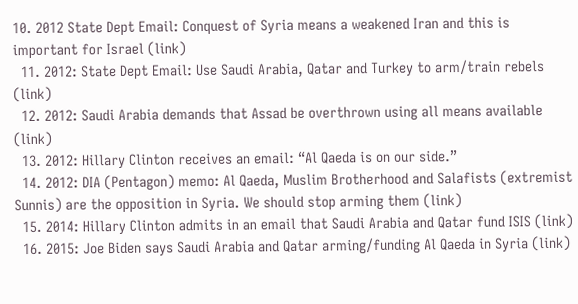10. 2012 State Dept Email: Conquest of Syria means a weakened Iran and this is important for Israel (link)
  11. 2012: State Dept Email: Use Saudi Arabia, Qatar and Turkey to arm/train rebels (link)
  12. 2012: Saudi Arabia demands that Assad be overthrown using all means available (link)
  13. 2012: Hillary Clinton receives an email: “Al Qaeda is on our side.”
  14. 2012: DIA (Pentagon) memo: Al Qaeda, Muslim Brotherhood and Salafists (extremist Sunnis) are the opposition in Syria. We should stop arming them (link)
  15. 2014: Hillary Clinton admits in an email that Saudi Arabia and Qatar fund ISIS (link)
  16. 2015: Joe Biden says Saudi Arabia and Qatar arming/funding Al Qaeda in Syria (link)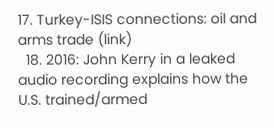17. Turkey-ISIS connections: oil and arms trade (link)
  18. 2016: John Kerry in a leaked audio recording explains how the U.S. trained/armed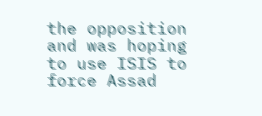the opposition and was hoping to use ISIS to force Assad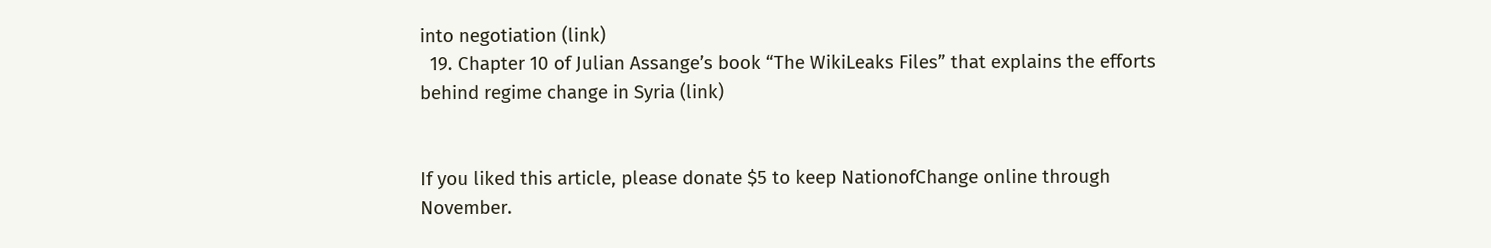into negotiation (link)
  19. Chapter 10 of Julian Assange’s book “The WikiLeaks Files” that explains the efforts behind regime change in Syria (link)


If you liked this article, please donate $5 to keep NationofChange online through November.